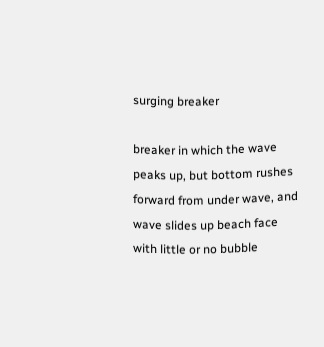surging breaker

breaker in which the wave peaks up, but bottom rushes forward from under wave, and wave slides up beach face with little or no bubble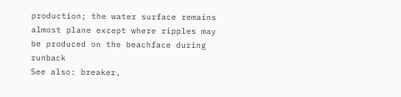production; the water surface remains almost plane except where ripples may be produced on the beachface during runback
See also: breaker,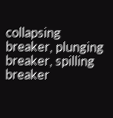collapsing breaker, plunging breaker, spilling breaker